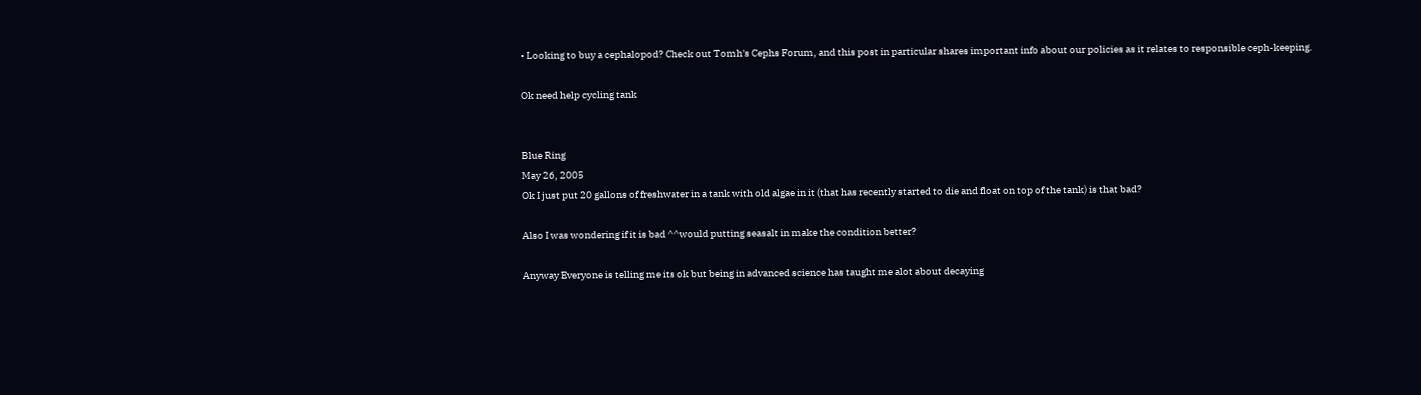• Looking to buy a cephalopod? Check out Tomh's Cephs Forum, and this post in particular shares important info about our policies as it relates to responsible ceph-keeping.

Ok need help cycling tank


Blue Ring
May 26, 2005
Ok I just put 20 gallons of freshwater in a tank with old algae in it (that has recently started to die and float on top of the tank) is that bad?

Also I was wondering if it is bad ^^would putting seasalt in make the condition better?

Anyway Everyone is telling me its ok but being in advanced science has taught me alot about decaying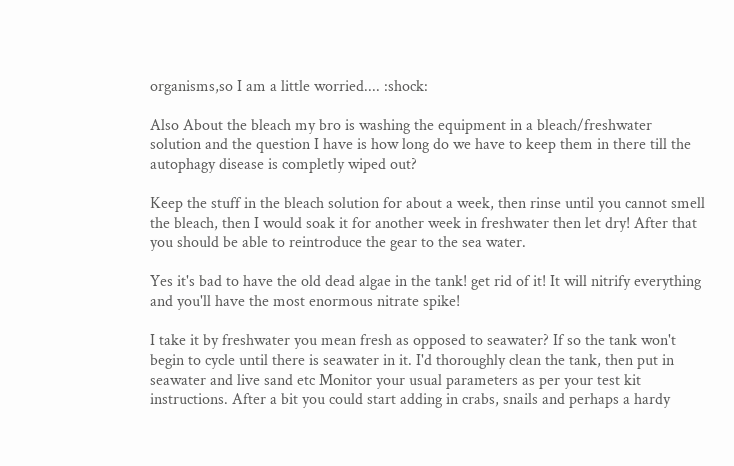organisms,so I am a little worried.... :shock:

Also About the bleach my bro is washing the equipment in a bleach/freshwater solution and the question I have is how long do we have to keep them in there till the autophagy disease is completly wiped out?

Keep the stuff in the bleach solution for about a week, then rinse until you cannot smell the bleach, then I would soak it for another week in freshwater then let dry! After that you should be able to reintroduce the gear to the sea water.

Yes it's bad to have the old dead algae in the tank! get rid of it! It will nitrify everything and you'll have the most enormous nitrate spike!

I take it by freshwater you mean fresh as opposed to seawater? If so the tank won't begin to cycle until there is seawater in it. I'd thoroughly clean the tank, then put in seawater and live sand etc Monitor your usual parameters as per your test kit instructions. After a bit you could start adding in crabs, snails and perhaps a hardy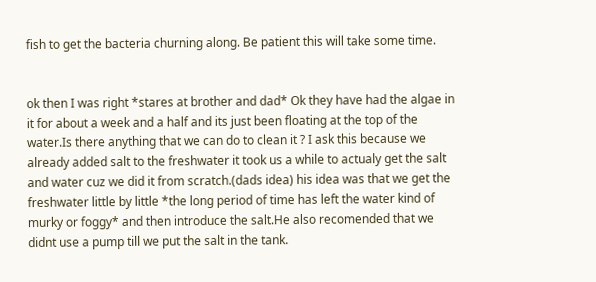fish to get the bacteria churning along. Be patient this will take some time.


ok then I was right *stares at brother and dad* Ok they have had the algae in it for about a week and a half and its just been floating at the top of the water.Is there anything that we can do to clean it ? I ask this because we already added salt to the freshwater it took us a while to actualy get the salt and water cuz we did it from scratch.(dads idea) his idea was that we get the freshwater little by little *the long period of time has left the water kind of murky or foggy* and then introduce the salt.He also recomended that we didnt use a pump till we put the salt in the tank.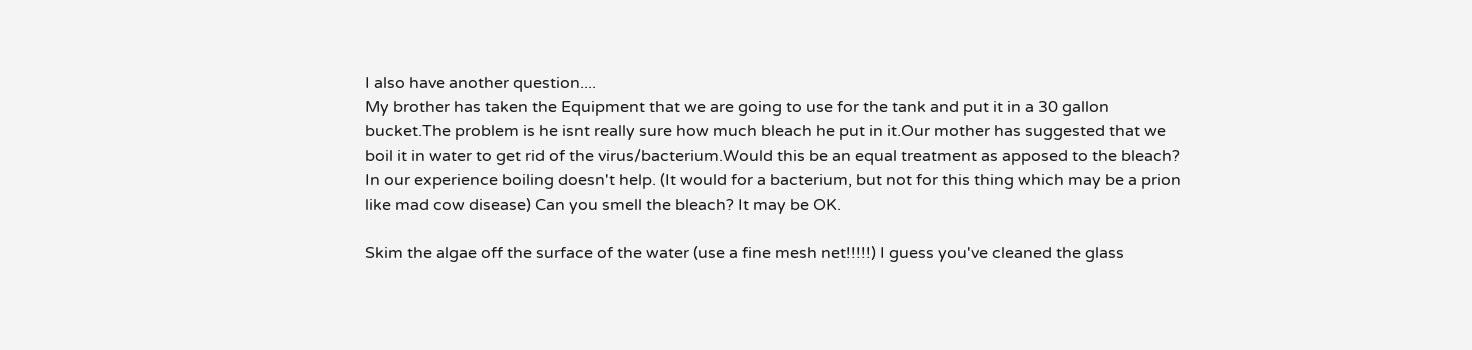I also have another question....
My brother has taken the Equipment that we are going to use for the tank and put it in a 30 gallon bucket.The problem is he isnt really sure how much bleach he put in it.Our mother has suggested that we boil it in water to get rid of the virus/bacterium.Would this be an equal treatment as apposed to the bleach?
In our experience boiling doesn't help. (It would for a bacterium, but not for this thing which may be a prion like mad cow disease) Can you smell the bleach? It may be OK.

Skim the algae off the surface of the water (use a fine mesh net!!!!!) I guess you've cleaned the glass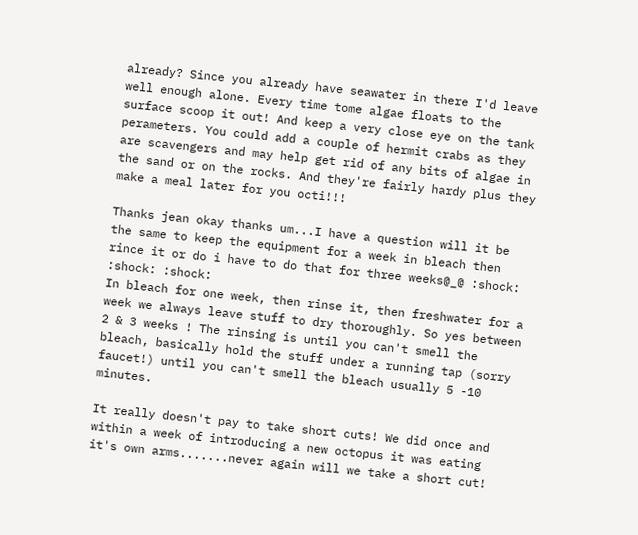already? Since you already have seawater in there I'd leave well enough alone. Every time tome algae floats to the surface scoop it out! And keep a very close eye on the tank perameters. You could add a couple of hermit crabs as they are scavengers and may help get rid of any bits of algae in the sand or on the rocks. And they're fairly hardy plus they make a meal later for you octi!!!

Thanks jean okay thanks um...I have a question will it be the same to keep the equipment for a week in bleach then rince it or do i have to do that for three weeks@_@ :shock: :shock: :shock:
In bleach for one week, then rinse it, then freshwater for a week we always leave stuff to dry thoroughly. So yes between 2 & 3 weeks ! The rinsing is until you can't smell the bleach, basically hold the stuff under a running tap (sorry faucet!) until you can't smell the bleach usually 5 -10 minutes.

It really doesn't pay to take short cuts! We did once and within a week of introducing a new octopus it was eating it's own arms.......never again will we take a short cut!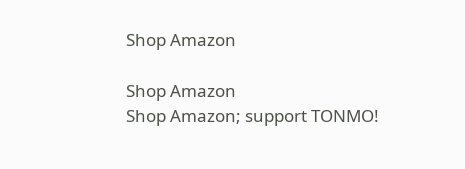Shop Amazon

Shop Amazon
Shop Amazon; support TONMO!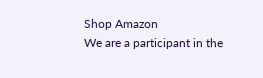Shop Amazon
We are a participant in the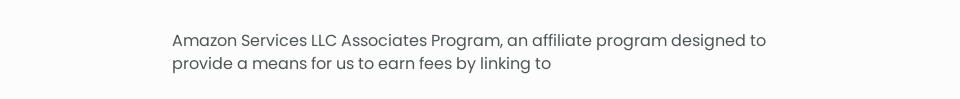Amazon Services LLC Associates Program, an affiliate program designed to provide a means for us to earn fees by linking to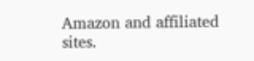Amazon and affiliated sites.